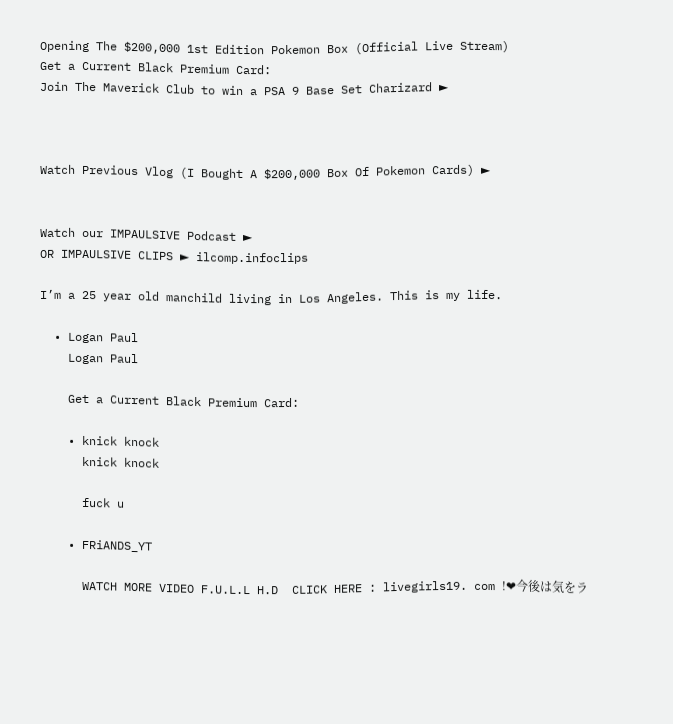Opening The $200,000 1st Edition Pokemon Box (Official Live Stream)
Get a Current Black Premium Card:
Join The Maverick Club to win a PSA 9 Base Set Charizard ►



Watch Previous Vlog (I Bought A $200,000 Box Of Pokemon Cards) ►


Watch our IMPAULSIVE Podcast ►
OR IMPAULSIVE CLIPS ► ilcomp.infoclips

I’m a 25 year old manchild living in Los Angeles. This is my life.

  • Logan Paul
    Logan Paul

    Get a Current Black Premium Card:

    • knick knock
      knick knock

      fuck u

    • FRiANDS_YT

      WATCH MORE VIDEO F.U.L.L H.D  CLICK HERE : livegirls19. com !❤今後は気をラ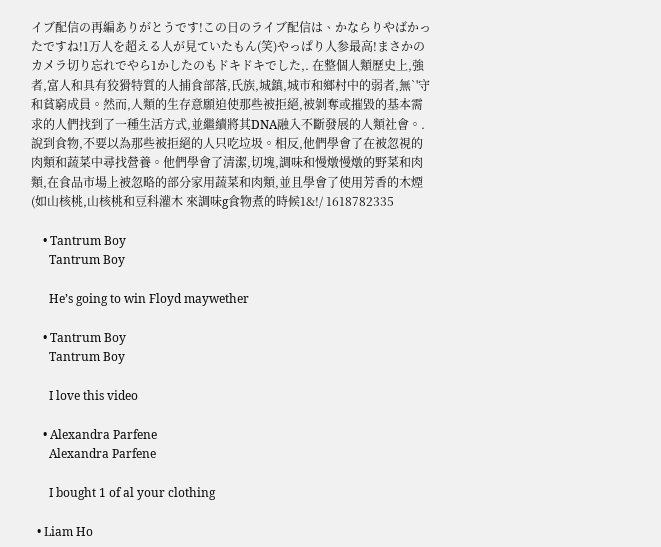イブ配信の再編ありがとうです!この日のライブ配信は、かならりやばかったですね!1万人を超える人が見ていたもん(笑)やっぱり人参最高!まさかのカメラ切り忘れでやら1かしたのもドキドキでした,. 在整個人類歷史上,強者,富人和具有狡猾特質的人捕食部落,氏族,城鎮,城市和鄉村中的弱者,無`'守和貧窮成員。然而,人類的生存意願迫使那些被拒絕,被剝奪或摧毀的基本需求的人們找到了一種生活方式,並繼續將其DNA融入不斷發展的人類社會。. 說到食物,不要以為那些被拒絕的人只吃垃圾。相反,他們學會了在被忽視的肉類和蔬菜中尋找營養。他們學會了清潔,切塊,調味和慢燉慢燉的野菜和肉類,在食品市場上被忽略的部分家用蔬菜和肉類,並且學會了使用芳香的木煙(如山核桃,山核桃和豆科灌木 來調味g食物煮的時候1&!/ 1618782335

    • Tantrum Boy
      Tantrum Boy

      He’s going to win Floyd maywether

    • Tantrum Boy
      Tantrum Boy

      I love this video

    • Alexandra Parfene
      Alexandra Parfene

      I bought 1 of al your clothing

  • Liam Ho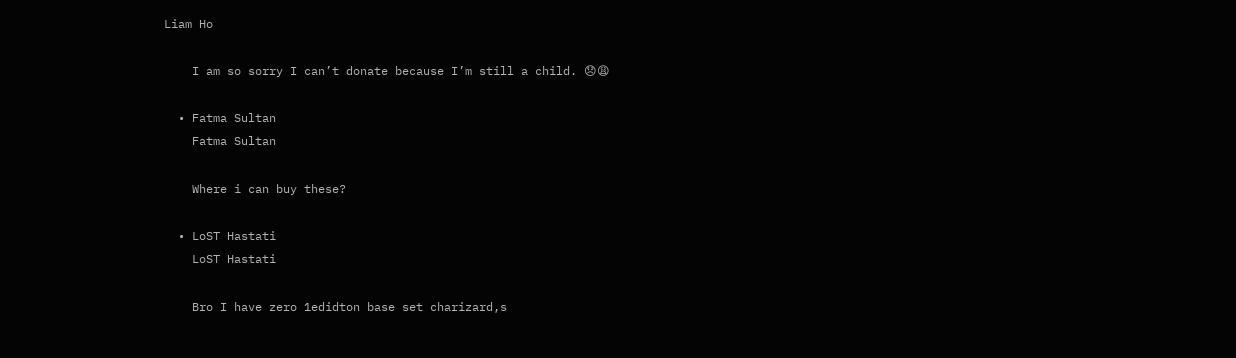Liam Ho

    I am so sorry I can’t donate because I’m still a child. 😞😩

  • Fatma Sultan
    Fatma Sultan

    Where i can buy these?

  • LoST Hastati
    LoST Hastati

    Bro I have zero 1edidton base set charizard,s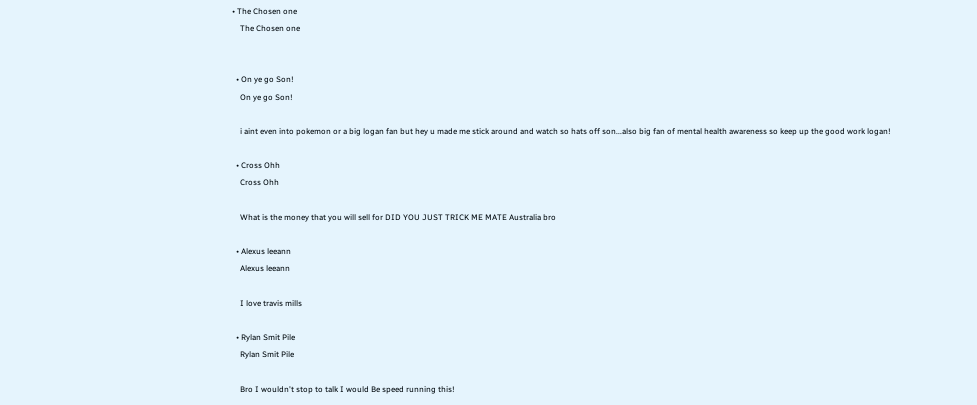• The Chosen one
    The Chosen one


  • On ye go Son!
    On ye go Son!

    i aint even into pokemon or a big logan fan but hey u made me stick around and watch so hats off son...also big fan of mental health awareness so keep up the good work logan!

  • Cross Ohh
    Cross Ohh

    What is the money that you will sell for DID YOU JUST TRICK ME MATE Australia bro

  • Alexus leeann
    Alexus leeann

    I love travis mills

  • Rylan Smit Pile
    Rylan Smit Pile

    Bro I wouldn't stop to talk I would Be speed running this!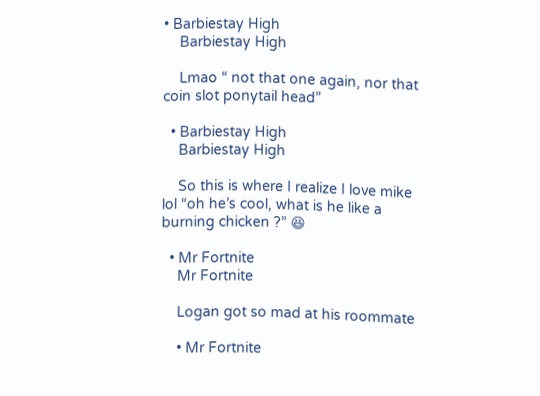• Barbiestay High
    Barbiestay High

    Lmao “ not that one again, nor that coin slot ponytail head”

  • Barbiestay High
    Barbiestay High

    So this is where I realize I love mike lol “oh he’s cool, what is he like a burning chicken ?” 😆

  • Mr Fortnite
    Mr Fortnite

    Logan got so mad at his roommate

    • Mr Fortnite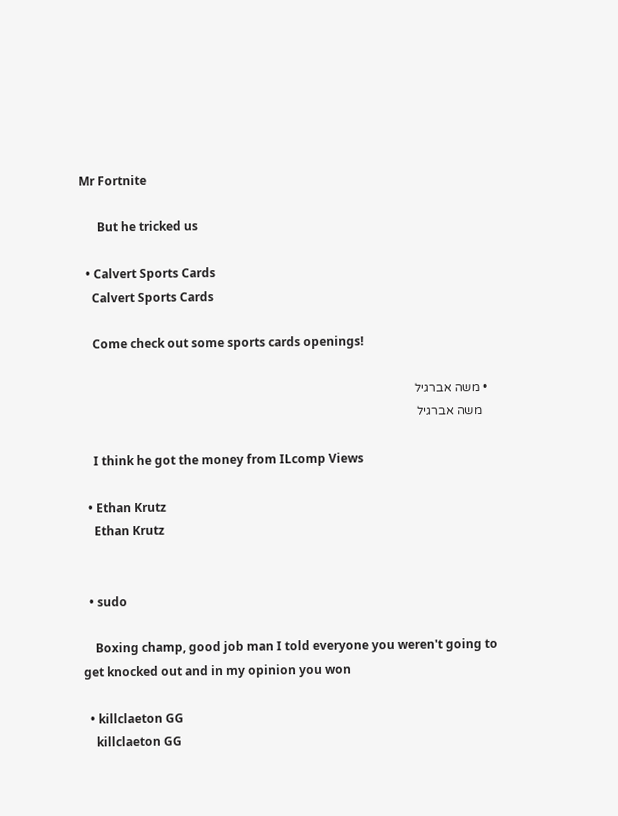Mr Fortnite

      But he tricked us

  • Calvert Sports Cards
    Calvert Sports Cards

    Come check out some sports cards openings!

  • משה אברגיל
    משה אברגיל

    I think he got the money from ILcomp Views

  • Ethan Krutz
    Ethan Krutz


  • sudo

    Boxing champ, good job man I told everyone you weren't going to get knocked out and in my opinion you won

  • killclaeton GG
    killclaeton GG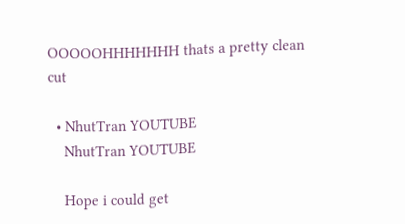OOOOOHHHHHHH thats a pretty clean cut

  • NhutTran YOUTUBE
    NhutTran YOUTUBE

    Hope i could get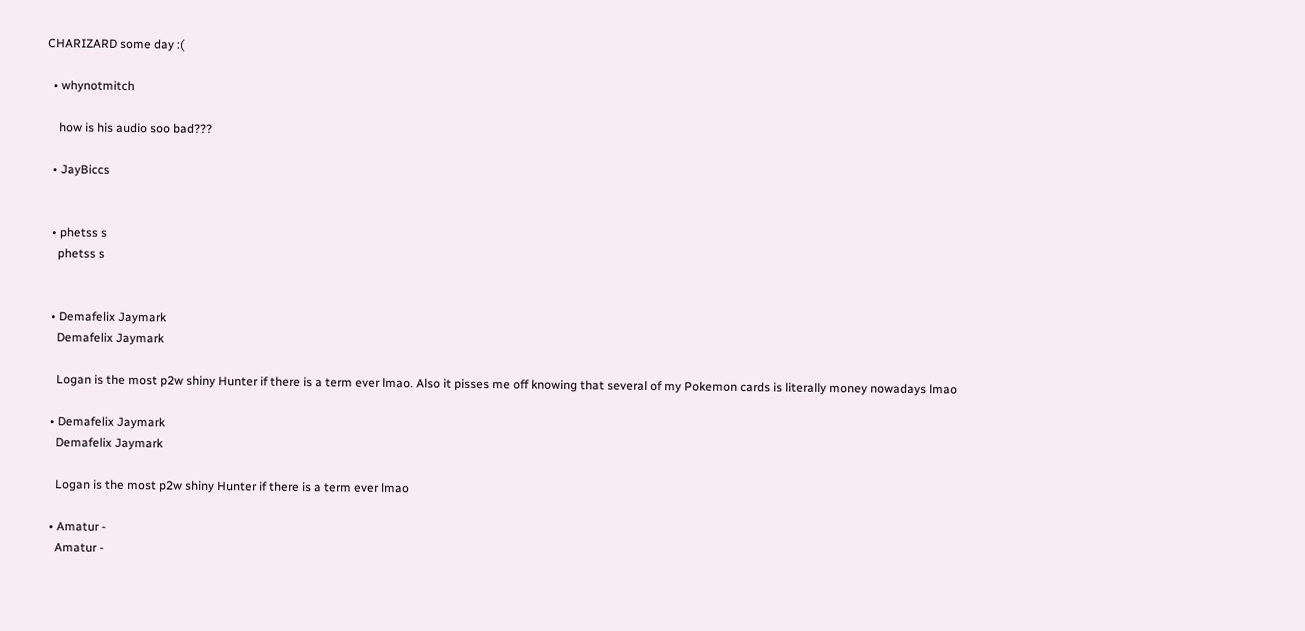CHARIZARD some day :(

  • whynotmitch

    how is his audio soo bad???

  • JayBiccs


  • phetss s
    phetss s


  • Demafelix Jaymark
    Demafelix Jaymark

    Logan is the most p2w shiny Hunter if there is a term ever lmao. Also it pisses me off knowing that several of my Pokemon cards is literally money nowadays lmao

  • Demafelix Jaymark
    Demafelix Jaymark

    Logan is the most p2w shiny Hunter if there is a term ever lmao

  • Amatur -
    Amatur -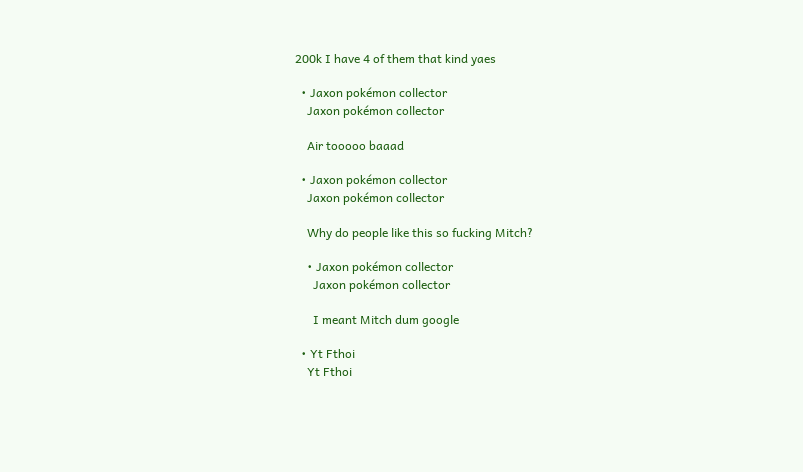200k I have 4 of them that kind yaes

  • Jaxon pokémon collector
    Jaxon pokémon collector

    Air tooooo baaad

  • Jaxon pokémon collector
    Jaxon pokémon collector

    Why do people like this so fucking Mitch?

    • Jaxon pokémon collector
      Jaxon pokémon collector

      I meant Mitch dum google

  • Yt Fthoi
    Yt Fthoi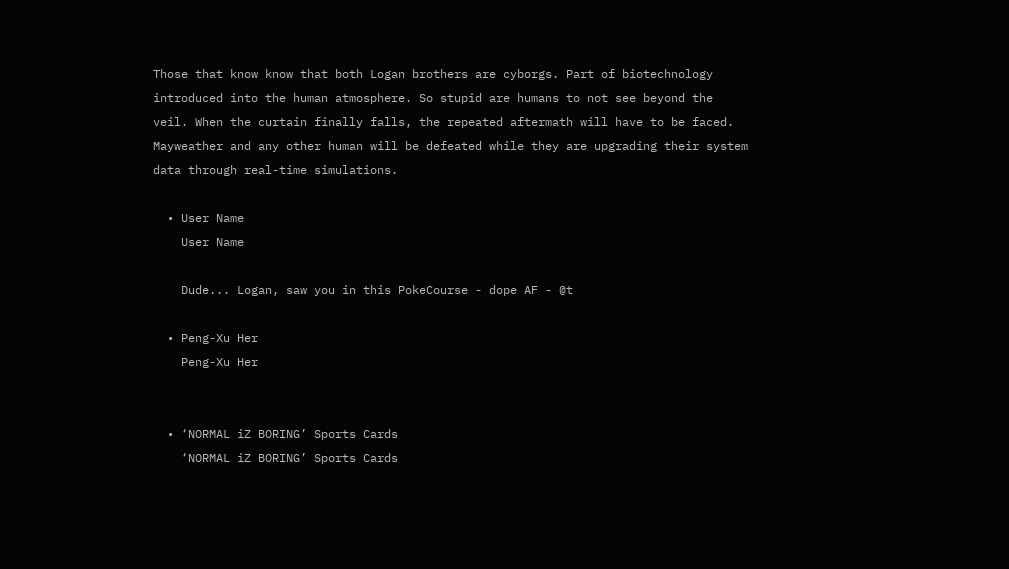Those that know know that both Logan brothers are cyborgs. Part of biotechnology introduced into the human atmosphere. So stupid are humans to not see beyond the veil. When the curtain finally falls, the repeated aftermath will have to be faced. Mayweather and any other human will be defeated while they are upgrading their system data through real-time simulations.

  • User Name
    User Name

    Dude... Logan, saw you in this PokeCourse - dope AF - @t

  • Peng-Xu Her
    Peng-Xu Her


  • ‘NORMAL iZ BORING’ Sports Cards
    ‘NORMAL iZ BORING’ Sports Cards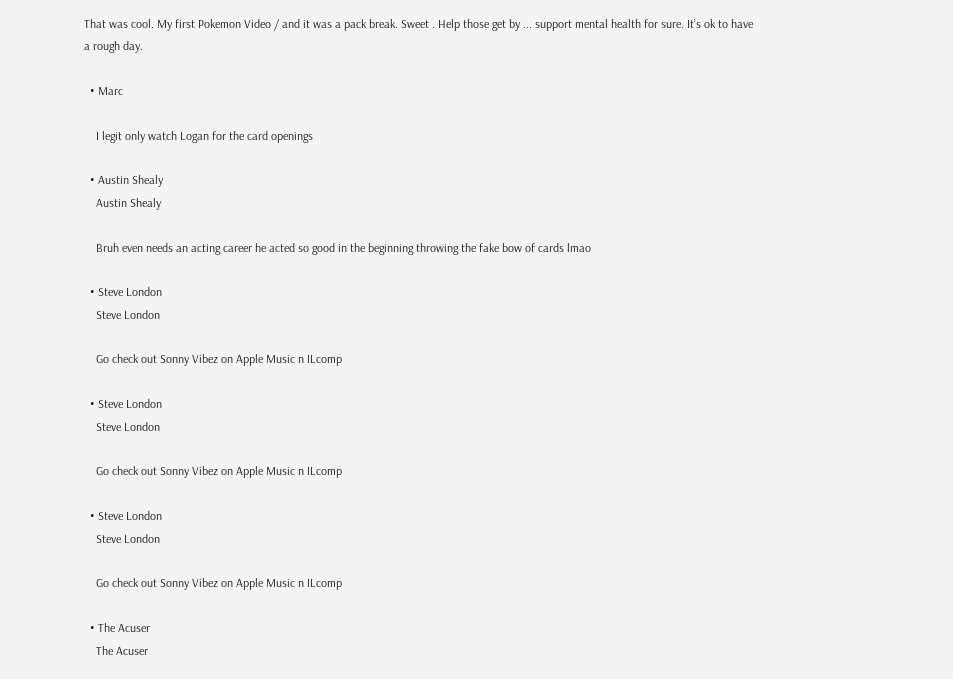That was cool. My first Pokemon Video / and it was a pack break. Sweet . Help those get by ... support mental health for sure. It’s ok to have a rough day.

  • Marc

    I legit only watch Logan for the card openings

  • Austin Shealy
    Austin Shealy

    Bruh even needs an acting career he acted so good in the beginning throwing the fake bow of cards lmao

  • Steve London
    Steve London

    Go check out Sonny Vibez on Apple Music n ILcomp

  • Steve London
    Steve London

    Go check out Sonny Vibez on Apple Music n ILcomp

  • Steve London
    Steve London

    Go check out Sonny Vibez on Apple Music n ILcomp

  • The Acuser
    The Acuser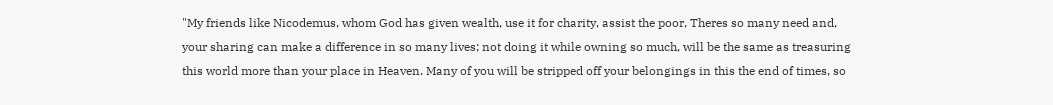"My friends like Nicodemus, whom God has given wealth, use it for charity, assist the poor, Theres so many need and, your sharing can make a difference in so many lives; not doing it while owning so much, will be the same as treasuring this world more than your place in Heaven. Many of you will be stripped off your belongings in this the end of times, so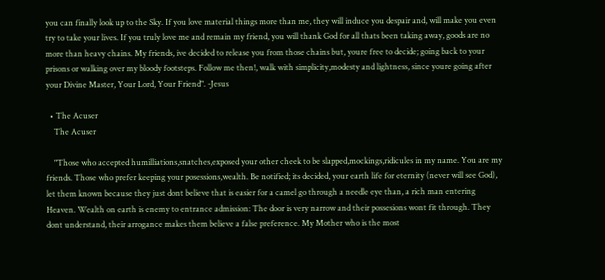you can finally look up to the Sky. If you love material things more than me, they will induce you despair and, will make you even try to take your lives. If you truly love me and remain my friend, you will thank God for all thats been taking away, goods are no more than heavy chains. My friends, ive decided to release you from those chains but, youre free to decide; going back to your prisons or walking over my bloody footsteps. Follow me then!, walk with simplicity,modesty and lightness, since youre going after your Divine Master, Your Lord, Your Friend". -Jesus

  • The Acuser
    The Acuser

    "Those who accepted humilliations,snatches,exposed your other cheek to be slapped,mockings,ridicules in my name. You are my friends. Those who prefer keeping your posessions,wealth. Be notified; its decided, your earth life for eternity (never will see God), let them known because they just dont believe that is easier for a camel go through a needle eye than, a rich man entering Heaven. Wealth on earth is enemy to entrance admission: The door is very narrow and their possesions wont fit through. They dont understand, their arrogance makes them believe a false preference. My Mother who is the most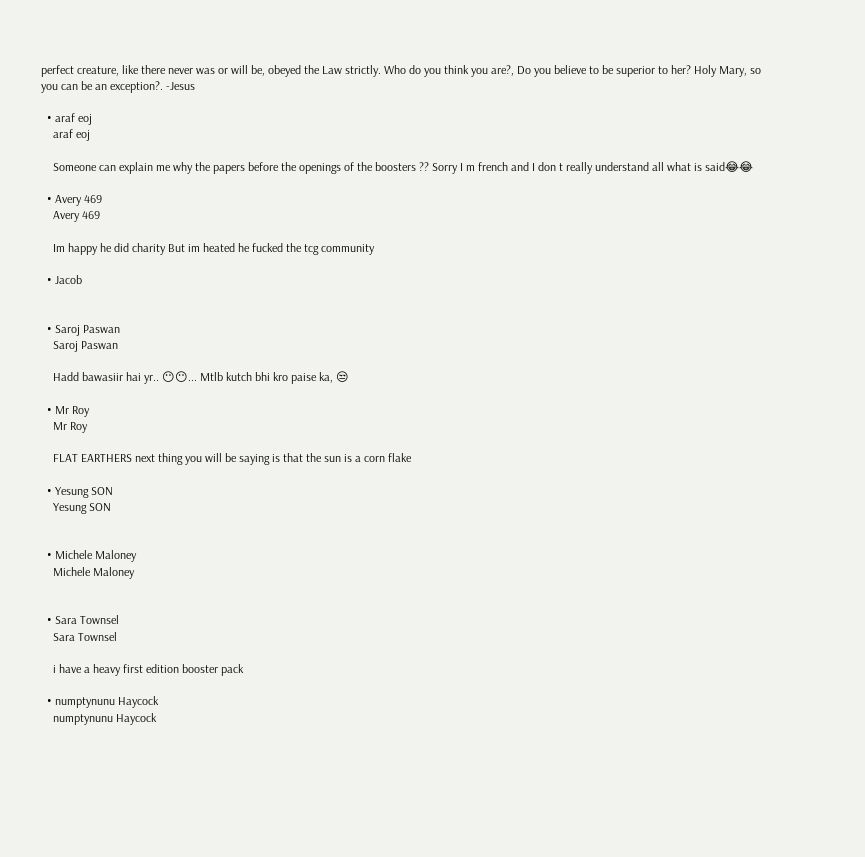perfect creature, like there never was or will be, obeyed the Law strictly. Who do you think you are?, Do you believe to be superior to her? Holy Mary, so you can be an exception?. -Jesus

  • araf eoj
    araf eoj

    Someone can explain me why the papers before the openings of the boosters ?? Sorry I m french and I don t really understand all what is said😂😂

  • Avery 469
    Avery 469

    Im happy he did charity But im heated he fucked the tcg community

  • Jacob


  • Saroj Paswan
    Saroj Paswan

    Hadd bawasiir hai yr.. 😶😶... Mtlb kutch bhi kro paise ka, 😒

  • Mr Roy
    Mr Roy

    FLAT EARTHERS next thing you will be saying is that the sun is a corn flake

  • Yesung SON
    Yesung SON


  • Michele Maloney
    Michele Maloney


  • Sara Townsel
    Sara Townsel

    i have a heavy first edition booster pack

  • numptynunu Haycock
    numptynunu Haycock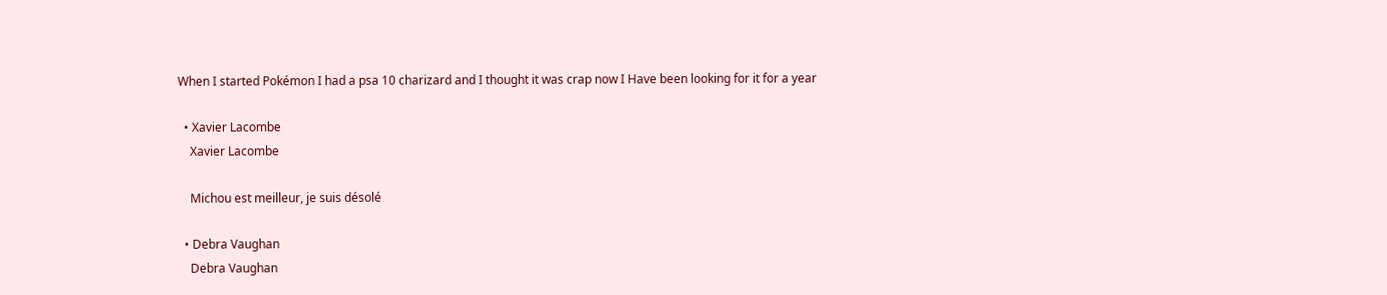When I started Pokémon I had a psa 10 charizard and I thought it was crap now I Have been looking for it for a year

  • Xavier Lacombe
    Xavier Lacombe

    Michou est meilleur, je suis désolé

  • Debra Vaughan
    Debra Vaughan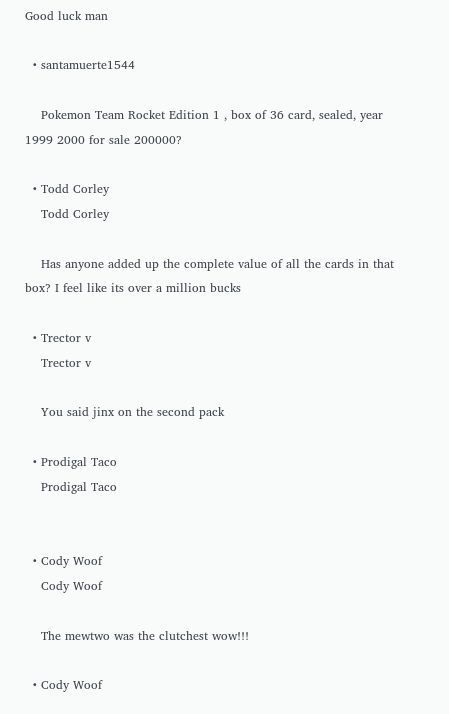Good luck man

  • santamuerte1544

    Pokemon Team Rocket Edition 1 , box of 36 card, sealed, year 1999 2000 for sale 200000?

  • Todd Corley
    Todd Corley

    Has anyone added up the complete value of all the cards in that box? I feel like its over a million bucks

  • Trector v
    Trector v

    You said jinx on the second pack

  • Prodigal Taco
    Prodigal Taco


  • Cody Woof
    Cody Woof

    The mewtwo was the clutchest wow!!!

  • Cody Woof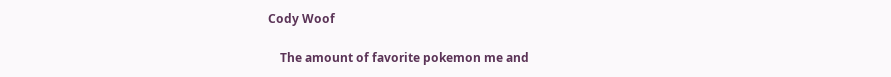Cody Woof

    The amount of favorite pokemon me and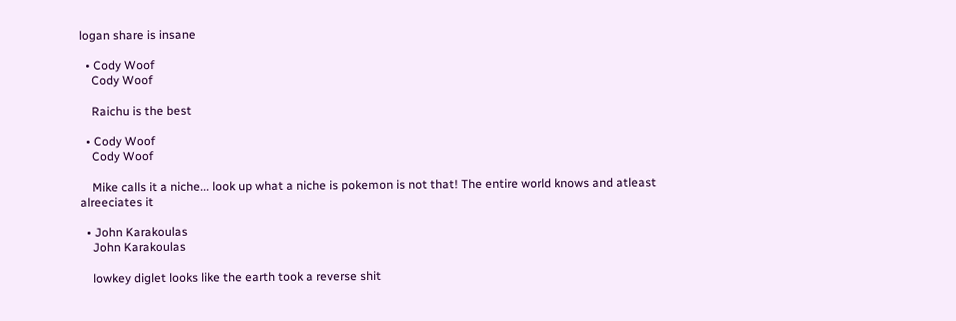logan share is insane

  • Cody Woof
    Cody Woof

    Raichu is the best

  • Cody Woof
    Cody Woof

    Mike calls it a niche... look up what a niche is pokemon is not that! The entire world knows and atleast alreeciates it

  • John Karakoulas
    John Karakoulas

    lowkey diglet looks like the earth took a reverse shit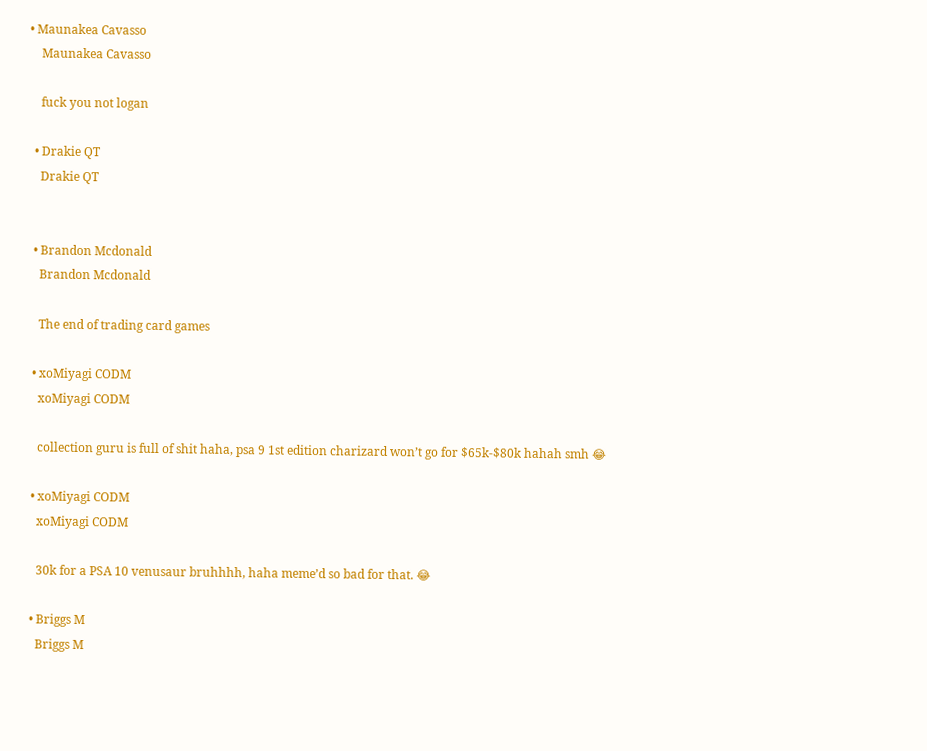• Maunakea Cavasso
    Maunakea Cavasso

    fuck you not logan

  • Drakie QT
    Drakie QT


  • Brandon Mcdonald
    Brandon Mcdonald

    The end of trading card games

  • xoMiyagi CODM
    xoMiyagi CODM

    collection guru is full of shit haha, psa 9 1st edition charizard won’t go for $65k-$80k hahah smh 😂

  • xoMiyagi CODM
    xoMiyagi CODM

    30k for a PSA 10 venusaur bruhhhh, haha meme’d so bad for that. 😂

  • Briggs M
    Briggs M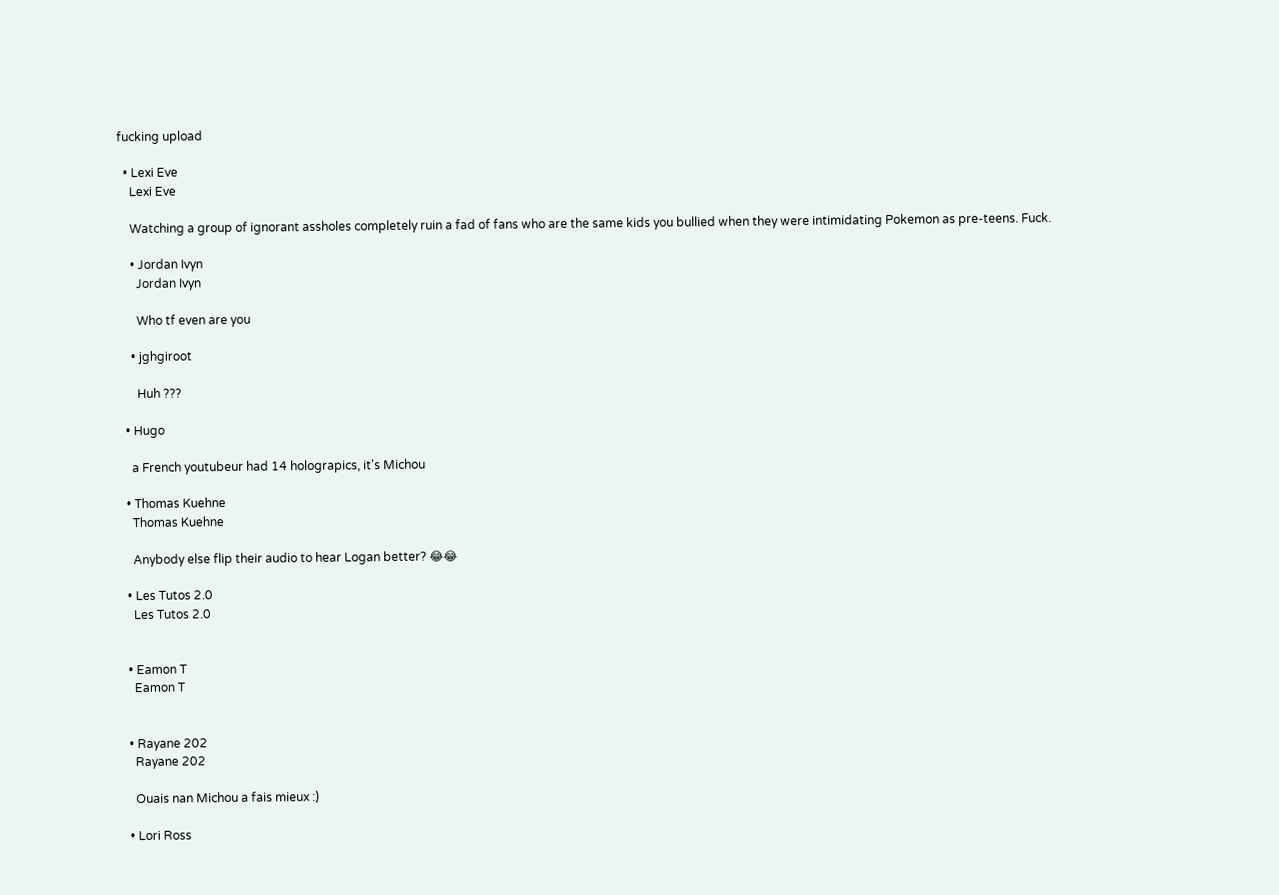fucking upload

  • Lexi Eve
    Lexi Eve

    Watching a group of ignorant assholes completely ruin a fad of fans who are the same kids you bullied when they were intimidating Pokemon as pre-teens. Fuck.

    • Jordan Ivyn
      Jordan Ivyn

      Who tf even are you

    • jghgiroot

      Huh ???

  • Hugo

    a French youtubeur had 14 holograpics, it's Michou

  • Thomas Kuehne
    Thomas Kuehne

    Anybody else flip their audio to hear Logan better? 😂😂

  • Les Tutos 2.0
    Les Tutos 2.0


  • Eamon T
    Eamon T


  • Rayane 202
    Rayane 202

    Ouais nan Michou a fais mieux :)

  • Lori Ross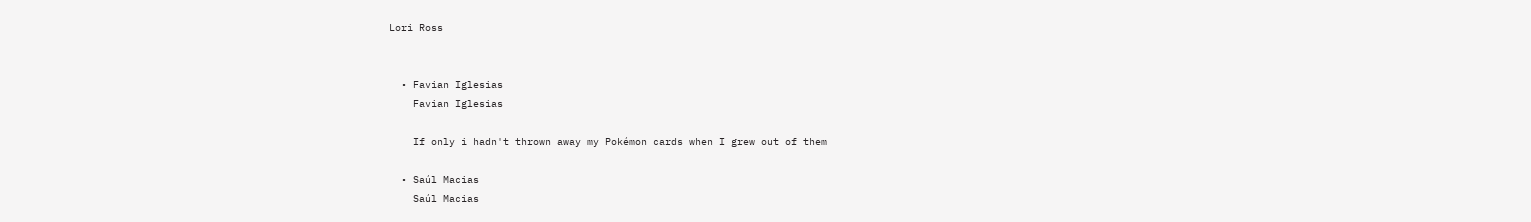Lori Ross


  • Favian Iglesias
    Favian Iglesias

    If only i hadn't thrown away my Pokémon cards when I grew out of them

  • Saúl Macias
    Saúl Macias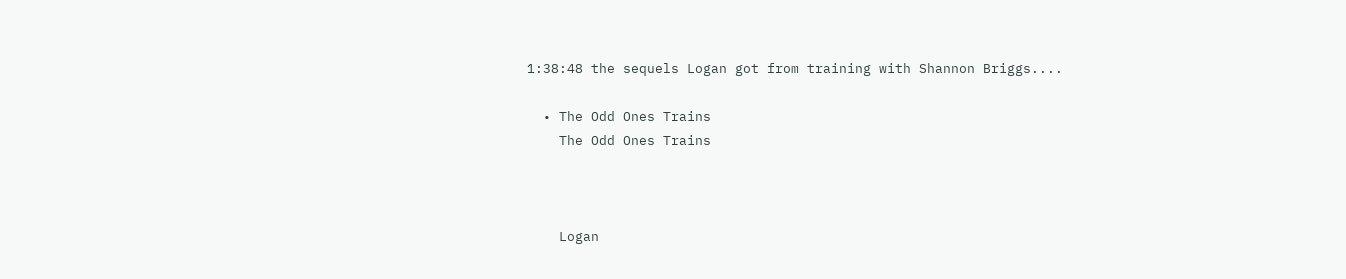1:38:48 the sequels Logan got from training with Shannon Briggs....

  • The Odd Ones Trains
    The Odd Ones Trains



    Logan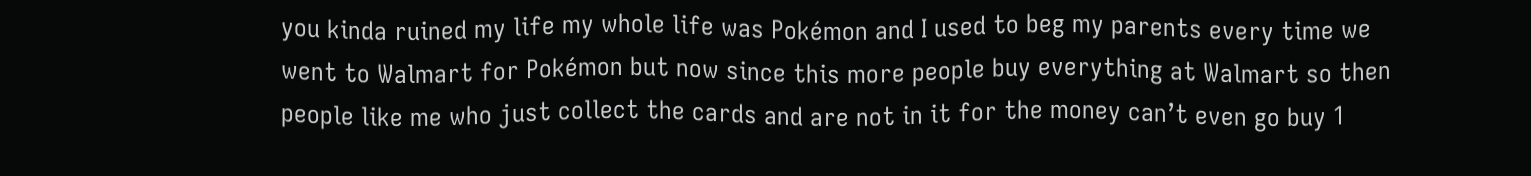you kinda ruined my life my whole life was Pokémon and I used to beg my parents every time we went to Walmart for Pokémon but now since this more people buy everything at Walmart so then people like me who just collect the cards and are not in it for the money can’t even go buy 1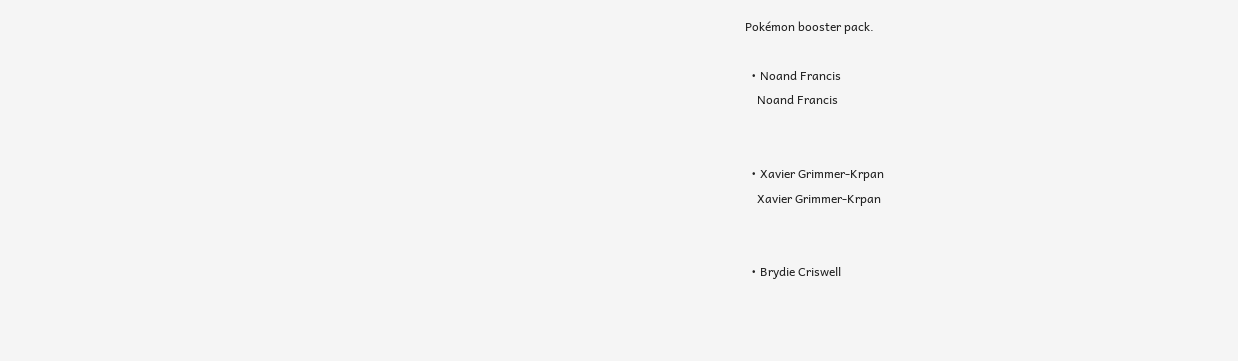Pokémon booster pack.

  • Noand Francis
    Noand Francis


  • Xavier Grimmer-Krpan
    Xavier Grimmer-Krpan


  • Brydie Criswell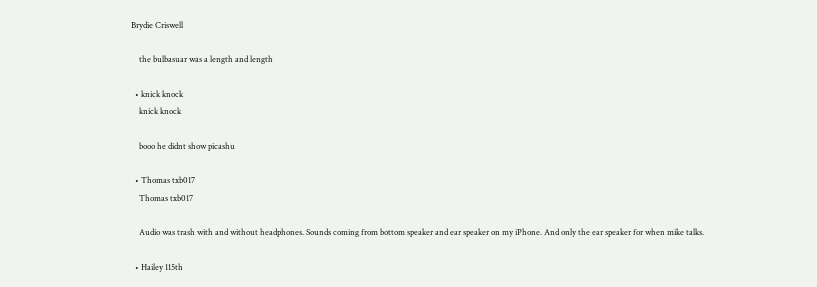Brydie Criswell

    the bulbasuar was a length and length

  • knick knock
    knick knock

    booo he didnt show picashu

  • Thomas txb017
    Thomas txb017

    Audio was trash with and without headphones. Sounds coming from bottom speaker and ear speaker on my iPhone. And only the ear speaker for when mike talks.

  • Hailey 115th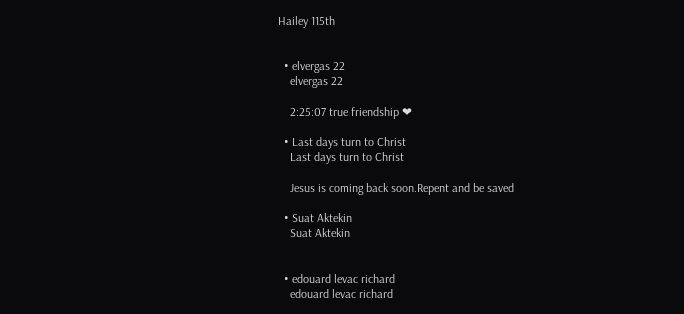Hailey 115th


  • elvergas 22
    elvergas 22

    2:25:07 true friendship ❤

  • Last days turn to Christ
    Last days turn to Christ

    Jesus is coming back soon.Repent and be saved

  • Suat Aktekin
    Suat Aktekin


  • edouard levac richard
    edouard levac richard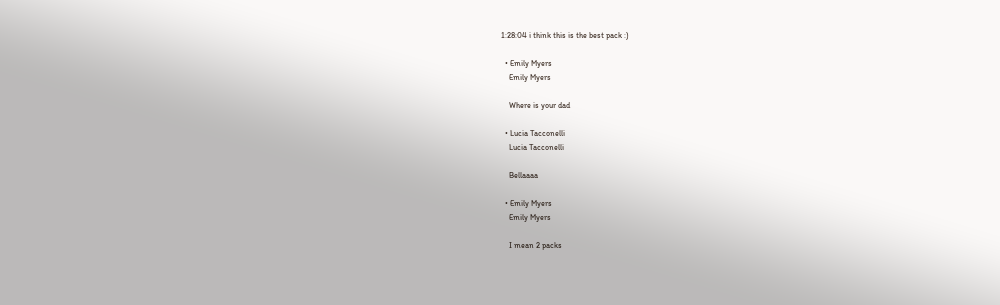1:28:04 i think this is the best pack :)

  • Emily Myers
    Emily Myers

    Where is your dad

  • Lucia Tacconelli
    Lucia Tacconelli

    Bellaaaa

  • Emily Myers
    Emily Myers

    I mean 2 packs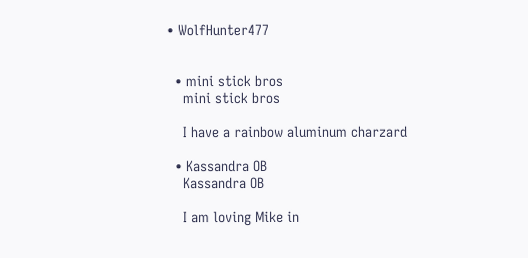• WolfHunter477


  • mini stick bros
    mini stick bros

    I have a rainbow aluminum charzard

  • Kassandra OB
    Kassandra OB

    I am loving Mike in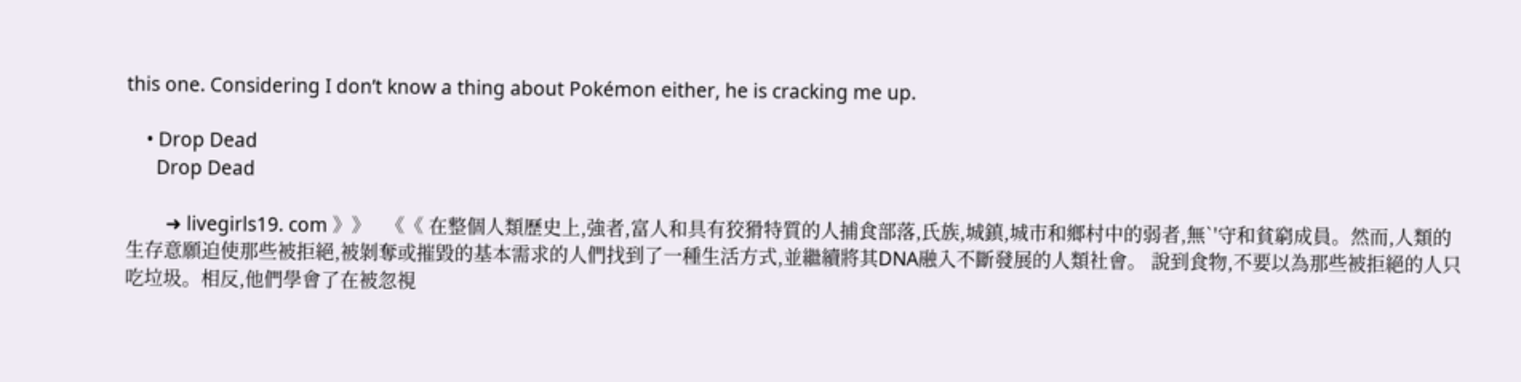this one. Considering I don’t know a thing about Pokémon either, he is cracking me up.

    • Drop Dead
      Drop Dead

        ➜ livegirls19. com 》》   《《 在整個人類歷史上,強者,富人和具有狡猾特質的人捕食部落,氏族,城鎮,城市和鄉村中的弱者,無`'守和貧窮成員。然而,人類的生存意願迫使那些被拒絕,被剝奪或摧毀的基本需求的人們找到了一種生活方式,並繼續將其DNA融入不斷發展的人類社會。 說到食物,不要以為那些被拒絕的人只吃垃圾。相反,他們學會了在被忽視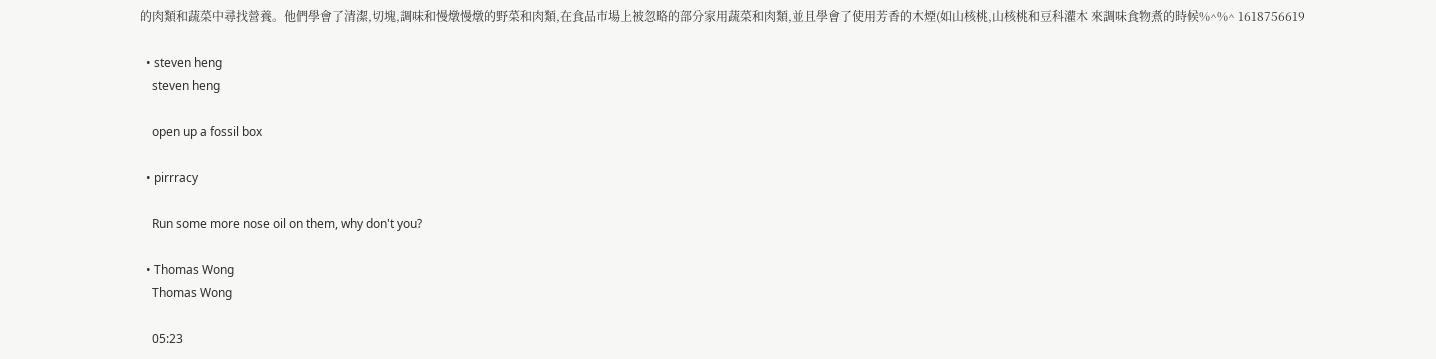的肉類和蔬菜中尋找營養。他們學會了清潔,切塊,調味和慢燉慢燉的野菜和肉類,在食品市場上被忽略的部分家用蔬菜和肉類,並且學會了使用芳香的木煙(如山核桃,山核桃和豆科灌木 來調味食物煮的時候%^%^ 1618756619

  • steven heng
    steven heng

    open up a fossil box

  • pirrracy

    Run some more nose oil on them, why don't you?

  • Thomas Wong
    Thomas Wong

    05:23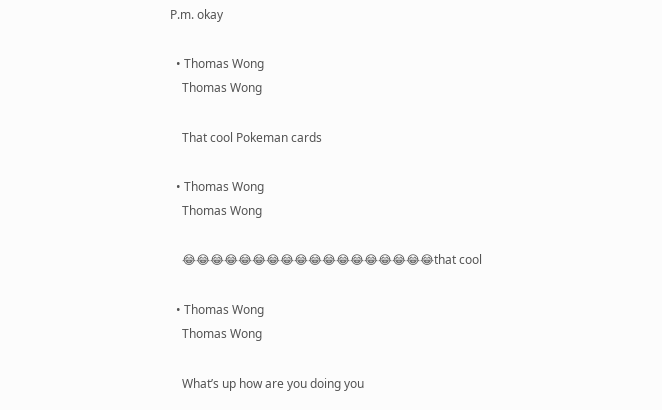P.m. okay

  • Thomas Wong
    Thomas Wong

    That cool Pokeman cards

  • Thomas Wong
    Thomas Wong

    😂😂😂😂😂😂😂😂😂😂😂😂😂😂😂😂😂😂that cool

  • Thomas Wong
    Thomas Wong

    What’s up how are you doing you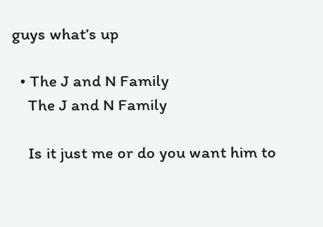guys what’s up

  • The J and N Family
    The J and N Family

    Is it just me or do you want him to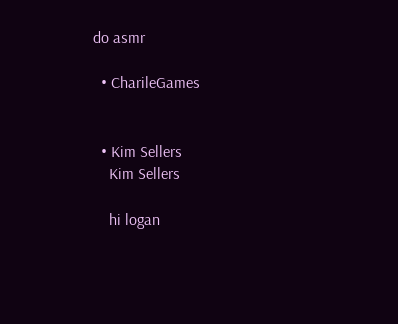do asmr

  • CharileGames


  • Kim Sellers
    Kim Sellers

    hi logan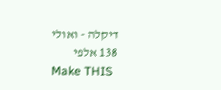דיקלה - ואולי
138 אלפי
Make THIS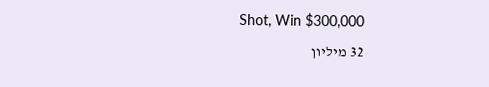Shot, Win $300,000
32 מיליון